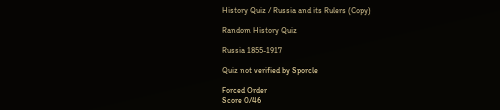History Quiz / Russia and its Rulers (Copy)

Random History Quiz

Russia 1855-1917

Quiz not verified by Sporcle

Forced Order
Score 0/46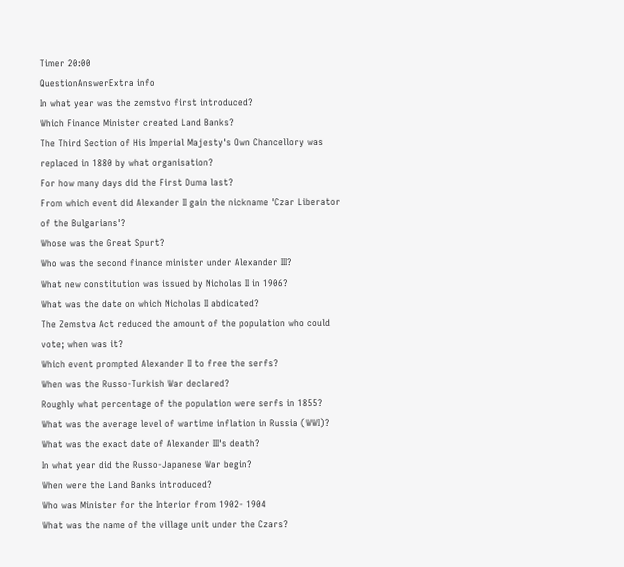Timer 20:00
QuestionAnswerExtra info
In what year was the zemstvo first introduced?
Which Finance Minister created Land Banks?
The Third Section of His Imperial Majesty's Own Chancellory was replaced in 1880 by what organisation?
For how many days did the First Duma last?
From which event did Alexander II gain the nickname 'Czar Liberator of the Bulgarians'?
Whose was the Great Spurt?
Who was the second finance minister under Alexander III?
What new constitution was issued by Nicholas II in 1906?
What was the date on which Nicholas II abdicated?
The Zemstva Act reduced the amount of the population who could vote; when was it?
Which event prompted Alexander II to free the serfs?
When was the Russo-Turkish War declared?
Roughly what percentage of the population were serfs in 1855?
What was the average level of wartime inflation in Russia (WWI)?
What was the exact date of Alexander III's death?
In what year did the Russo-Japanese War begin?
When were the Land Banks introduced?
Who was Minister for the Interior from 1902- 1904
What was the name of the village unit under the Czars?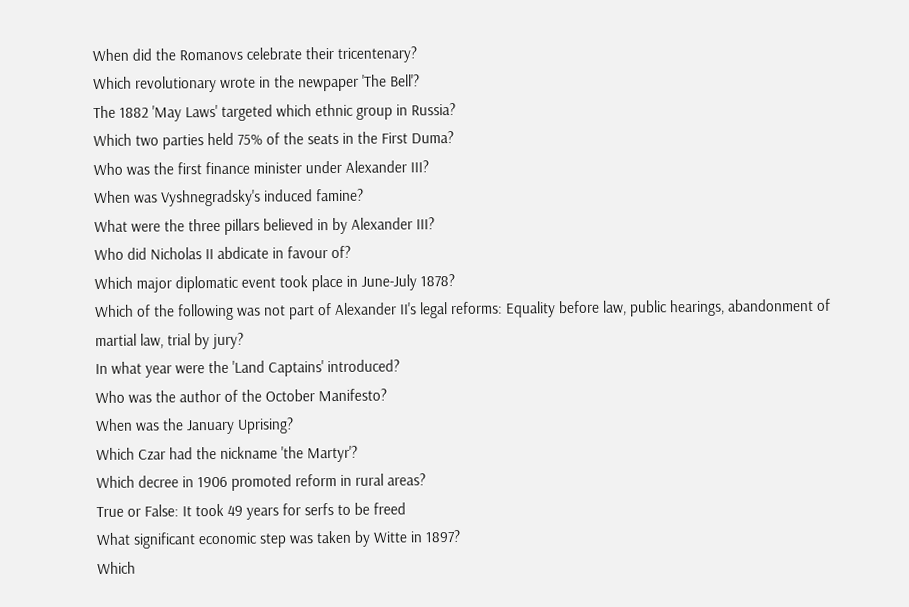When did the Romanovs celebrate their tricentenary?
Which revolutionary wrote in the newpaper 'The Bell'?
The 1882 'May Laws' targeted which ethnic group in Russia?
Which two parties held 75% of the seats in the First Duma?
Who was the first finance minister under Alexander III?
When was Vyshnegradsky's induced famine?
What were the three pillars believed in by Alexander III?
Who did Nicholas II abdicate in favour of?
Which major diplomatic event took place in June-July 1878?
Which of the following was not part of Alexander II's legal reforms: Equality before law, public hearings, abandonment of martial law, trial by jury?
In what year were the 'Land Captains' introduced?
Who was the author of the October Manifesto?
When was the January Uprising?
Which Czar had the nickname 'the Martyr'?
Which decree in 1906 promoted reform in rural areas?
True or False: It took 49 years for serfs to be freed
What significant economic step was taken by Witte in 1897?
Which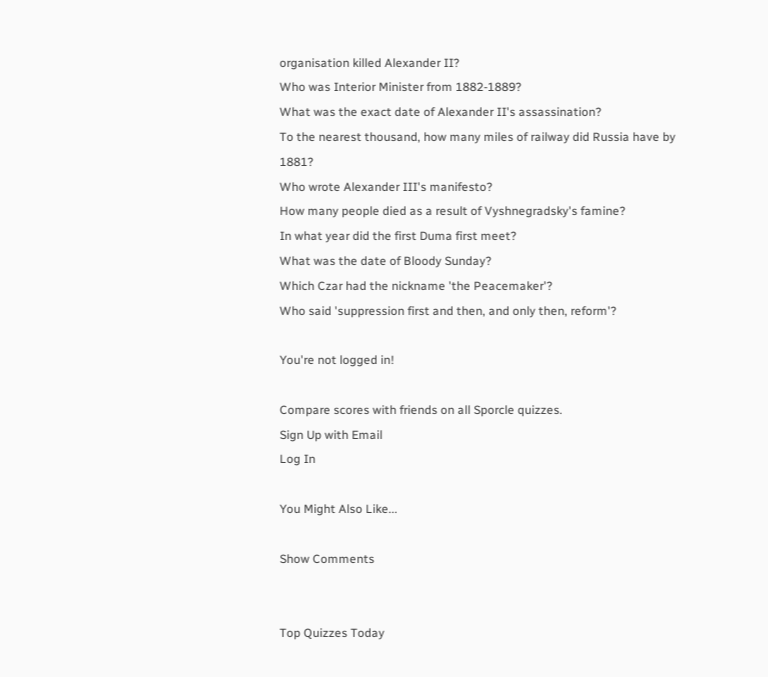organisation killed Alexander II?
Who was Interior Minister from 1882-1889?
What was the exact date of Alexander II's assassination?
To the nearest thousand, how many miles of railway did Russia have by 1881?
Who wrote Alexander III's manifesto?
How many people died as a result of Vyshnegradsky's famine?
In what year did the first Duma first meet?
What was the date of Bloody Sunday?
Which Czar had the nickname 'the Peacemaker'?
Who said 'suppression first and then, and only then, reform'?

You're not logged in!

Compare scores with friends on all Sporcle quizzes.
Sign Up with Email
Log In

You Might Also Like...

Show Comments


Top Quizzes Today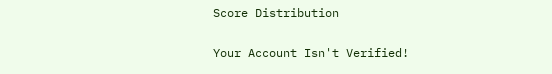Score Distribution

Your Account Isn't Verified!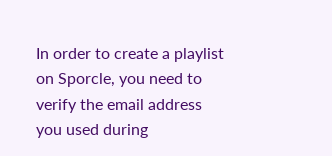In order to create a playlist on Sporcle, you need to verify the email address you used during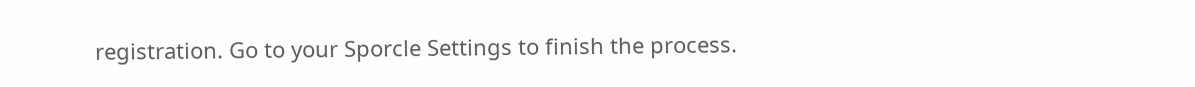registration. Go to your Sporcle Settings to finish the process.